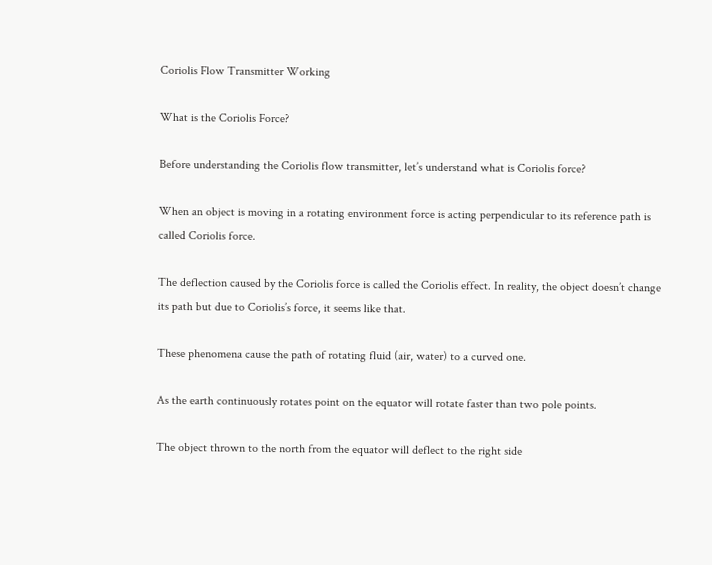Coriolis Flow Transmitter Working

What is the Coriolis Force?

Before understanding the Coriolis flow transmitter, let’s understand what is Coriolis force?

When an object is moving in a rotating environment force is acting perpendicular to its reference path is called Coriolis force.

The deflection caused by the Coriolis force is called the Coriolis effect. In reality, the object doesn’t change its path but due to Coriolis’s force, it seems like that.

These phenomena cause the path of rotating fluid (air, water) to a curved one.

As the earth continuously rotates point on the equator will rotate faster than two pole points.

The object thrown to the north from the equator will deflect to the right side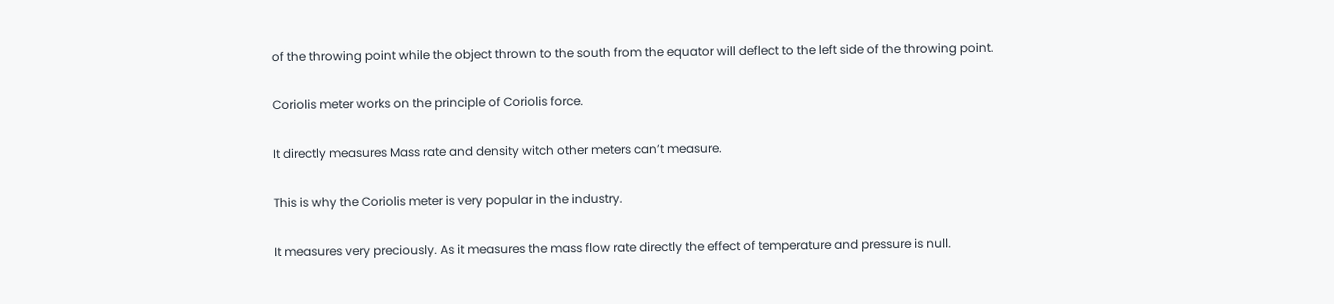of the throwing point while the object thrown to the south from the equator will deflect to the left side of the throwing point.

Coriolis meter works on the principle of Coriolis force.

It directly measures Mass rate and density witch other meters can’t measure.

This is why the Coriolis meter is very popular in the industry.

It measures very preciously. As it measures the mass flow rate directly the effect of temperature and pressure is null.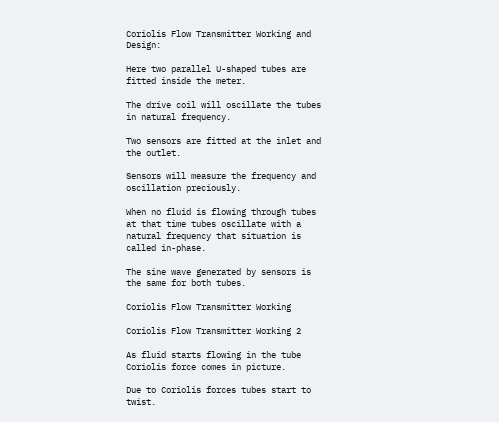Coriolis Flow Transmitter Working and Design:

Here two parallel U-shaped tubes are fitted inside the meter.

The drive coil will oscillate the tubes in natural frequency.

Two sensors are fitted at the inlet and the outlet.

Sensors will measure the frequency and oscillation preciously.

When no fluid is flowing through tubes at that time tubes oscillate with a natural frequency that situation is called in-phase.

The sine wave generated by sensors is the same for both tubes.

Coriolis Flow Transmitter Working

Coriolis Flow Transmitter Working 2

As fluid starts flowing in the tube Coriolis force comes in picture.

Due to Coriolis forces tubes start to twist.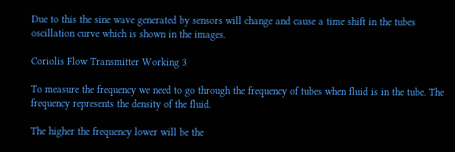Due to this the sine wave generated by sensors will change and cause a time shift in the tubes oscillation curve which is shown in the images.

Coriolis Flow Transmitter Working 3

To measure the frequency we need to go through the frequency of tubes when fluid is in the tube. The frequency represents the density of the fluid.

The higher the frequency lower will be the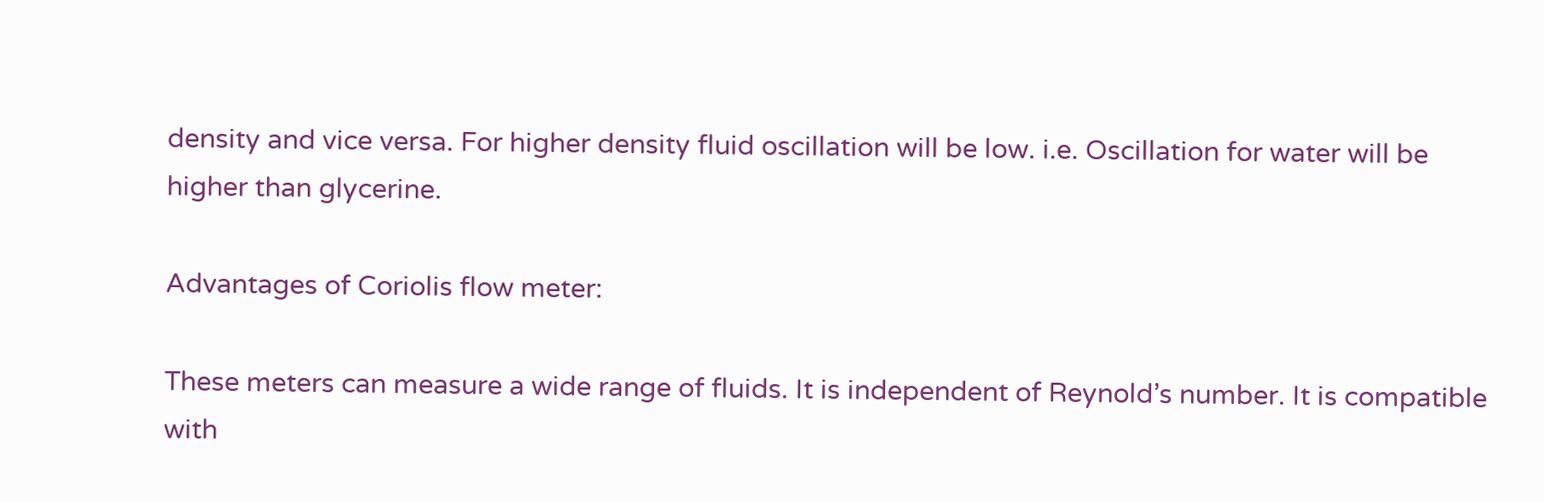density and vice versa. For higher density fluid oscillation will be low. i.e. Oscillation for water will be higher than glycerine.

Advantages of Coriolis flow meter:

These meters can measure a wide range of fluids. It is independent of Reynold’s number. It is compatible with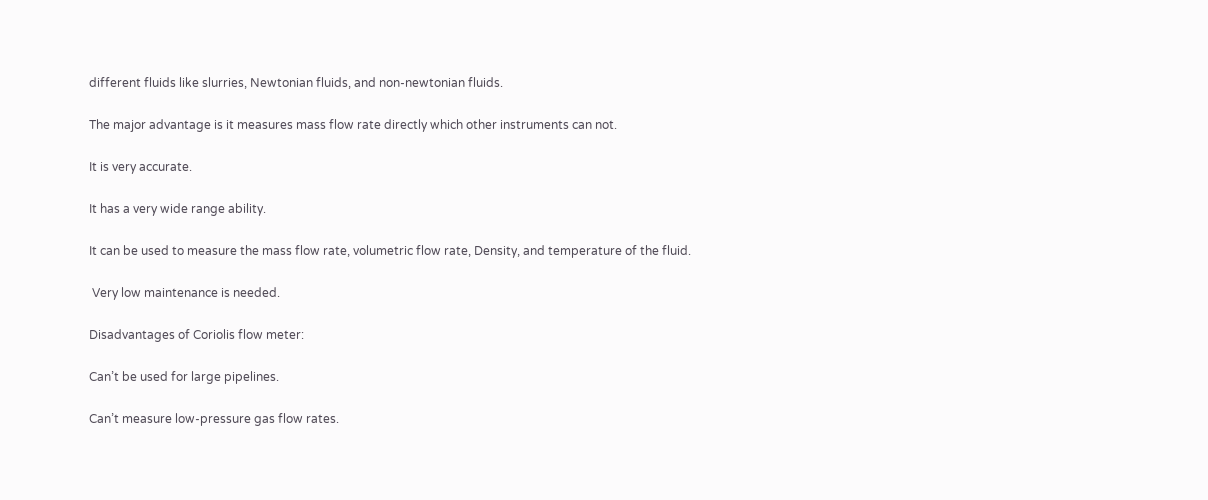different fluids like slurries, Newtonian fluids, and non-newtonian fluids.

The major advantage is it measures mass flow rate directly which other instruments can not.

It is very accurate.

It has a very wide range ability.

It can be used to measure the mass flow rate, volumetric flow rate, Density, and temperature of the fluid.

 Very low maintenance is needed.

Disadvantages of Coriolis flow meter:

Can’t be used for large pipelines.

Can’t measure low-pressure gas flow rates.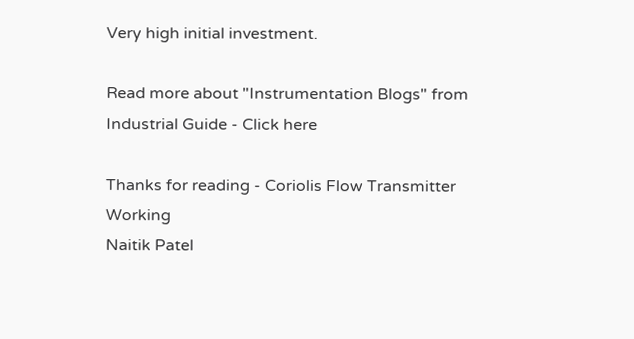Very high initial investment.

Read more about "Instrumentation Blogs" from Industrial Guide - Click here

Thanks for reading - Coriolis Flow Transmitter Working
Naitik Patel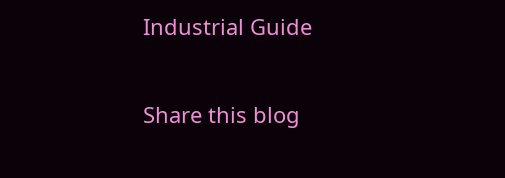Industrial Guide

Share this blog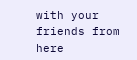with your friends from here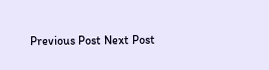Previous Post Next Post